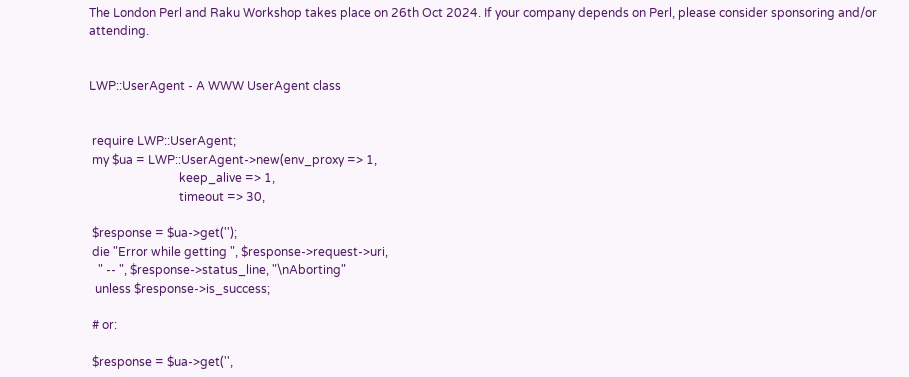The London Perl and Raku Workshop takes place on 26th Oct 2024. If your company depends on Perl, please consider sponsoring and/or attending.


LWP::UserAgent - A WWW UserAgent class


 require LWP::UserAgent;
 my $ua = LWP::UserAgent->new(env_proxy => 1,
                              keep_alive => 1,
                              timeout => 30,

 $response = $ua->get('');
 die "Error while getting ", $response->request->uri,
   " -- ", $response->status_line, "\nAborting"
  unless $response->is_success;

 # or:

 $response = $ua->get('',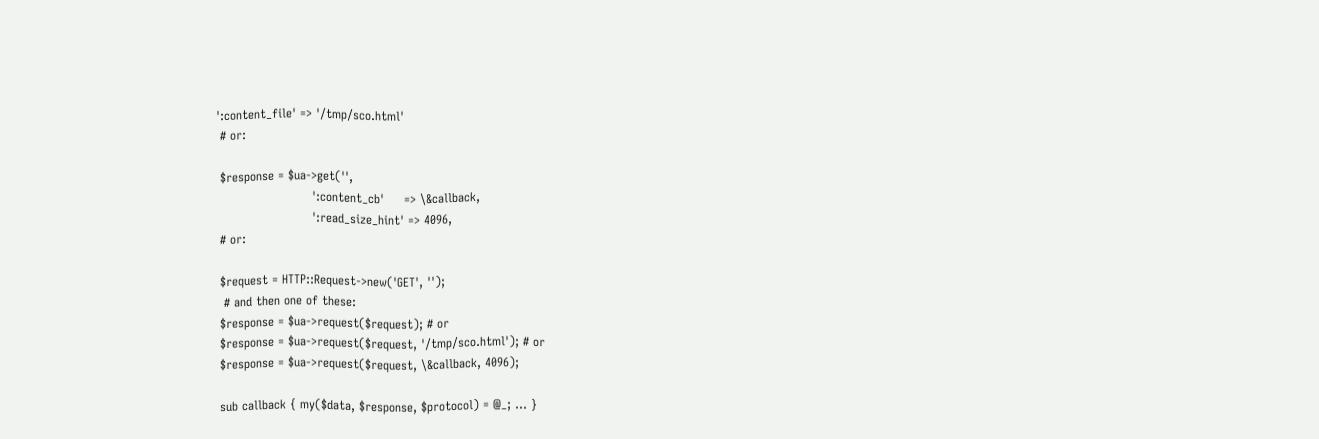':content_file' => '/tmp/sco.html'
 # or:

 $response = $ua->get('',
                        ':content_cb'     => \&callback,
                        ':read_size_hint' => 4096,
 # or:

 $request = HTTP::Request->new('GET', '');
  # and then one of these:
 $response = $ua->request($request); # or
 $response = $ua->request($request, '/tmp/sco.html'); # or
 $response = $ua->request($request, \&callback, 4096);

 sub callback { my($data, $response, $protocol) = @_; ... }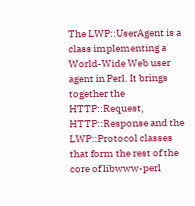The LWP::UserAgent is a class implementing a World-Wide Web user agent in Perl. It brings together the HTTP::Request, HTTP::Response and the LWP::Protocol classes that form the rest of the core of libwww-perl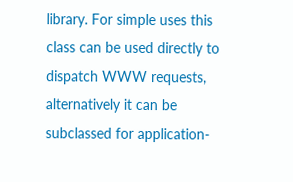library. For simple uses this class can be used directly to dispatch WWW requests, alternatively it can be subclassed for application-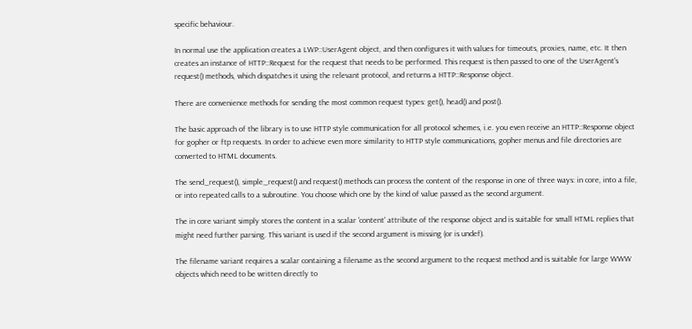specific behaviour.

In normal use the application creates a LWP::UserAgent object, and then configures it with values for timeouts, proxies, name, etc. It then creates an instance of HTTP::Request for the request that needs to be performed. This request is then passed to one of the UserAgent's request() methods, which dispatches it using the relevant protocol, and returns a HTTP::Response object.

There are convenience methods for sending the most common request types: get(), head() and post().

The basic approach of the library is to use HTTP style communication for all protocol schemes, i.e. you even receive an HTTP::Response object for gopher or ftp requests. In order to achieve even more similarity to HTTP style communications, gopher menus and file directories are converted to HTML documents.

The send_request(), simple_request() and request() methods can process the content of the response in one of three ways: in core, into a file, or into repeated calls to a subroutine. You choose which one by the kind of value passed as the second argument.

The in core variant simply stores the content in a scalar 'content' attribute of the response object and is suitable for small HTML replies that might need further parsing. This variant is used if the second argument is missing (or is undef).

The filename variant requires a scalar containing a filename as the second argument to the request method and is suitable for large WWW objects which need to be written directly to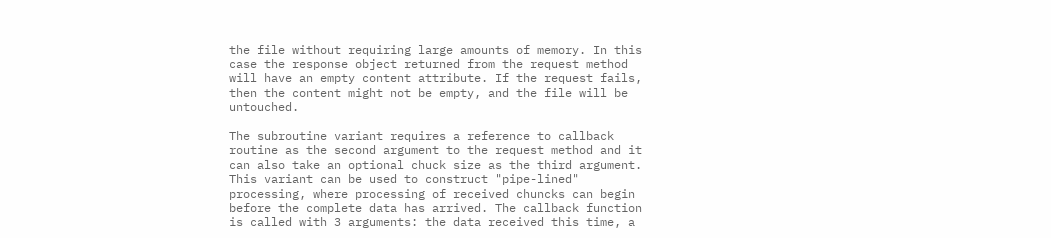the file without requiring large amounts of memory. In this case the response object returned from the request method will have an empty content attribute. If the request fails, then the content might not be empty, and the file will be untouched.

The subroutine variant requires a reference to callback routine as the second argument to the request method and it can also take an optional chuck size as the third argument. This variant can be used to construct "pipe-lined" processing, where processing of received chuncks can begin before the complete data has arrived. The callback function is called with 3 arguments: the data received this time, a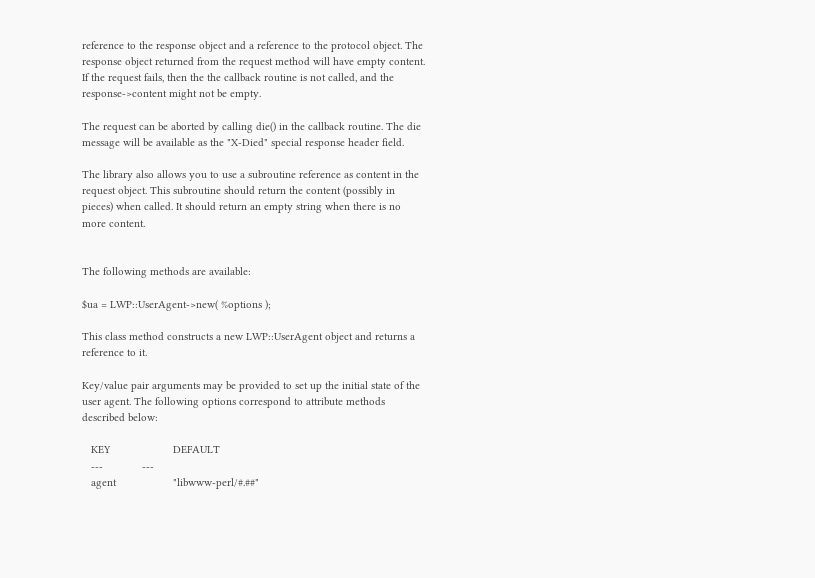reference to the response object and a reference to the protocol object. The response object returned from the request method will have empty content. If the request fails, then the the callback routine is not called, and the response->content might not be empty.

The request can be aborted by calling die() in the callback routine. The die message will be available as the "X-Died" special response header field.

The library also allows you to use a subroutine reference as content in the request object. This subroutine should return the content (possibly in pieces) when called. It should return an empty string when there is no more content.


The following methods are available:

$ua = LWP::UserAgent->new( %options );

This class method constructs a new LWP::UserAgent object and returns a reference to it.

Key/value pair arguments may be provided to set up the initial state of the user agent. The following options correspond to attribute methods described below:

   KEY                     DEFAULT
   ---             ---
   agent                   "libwww-perl/#.##"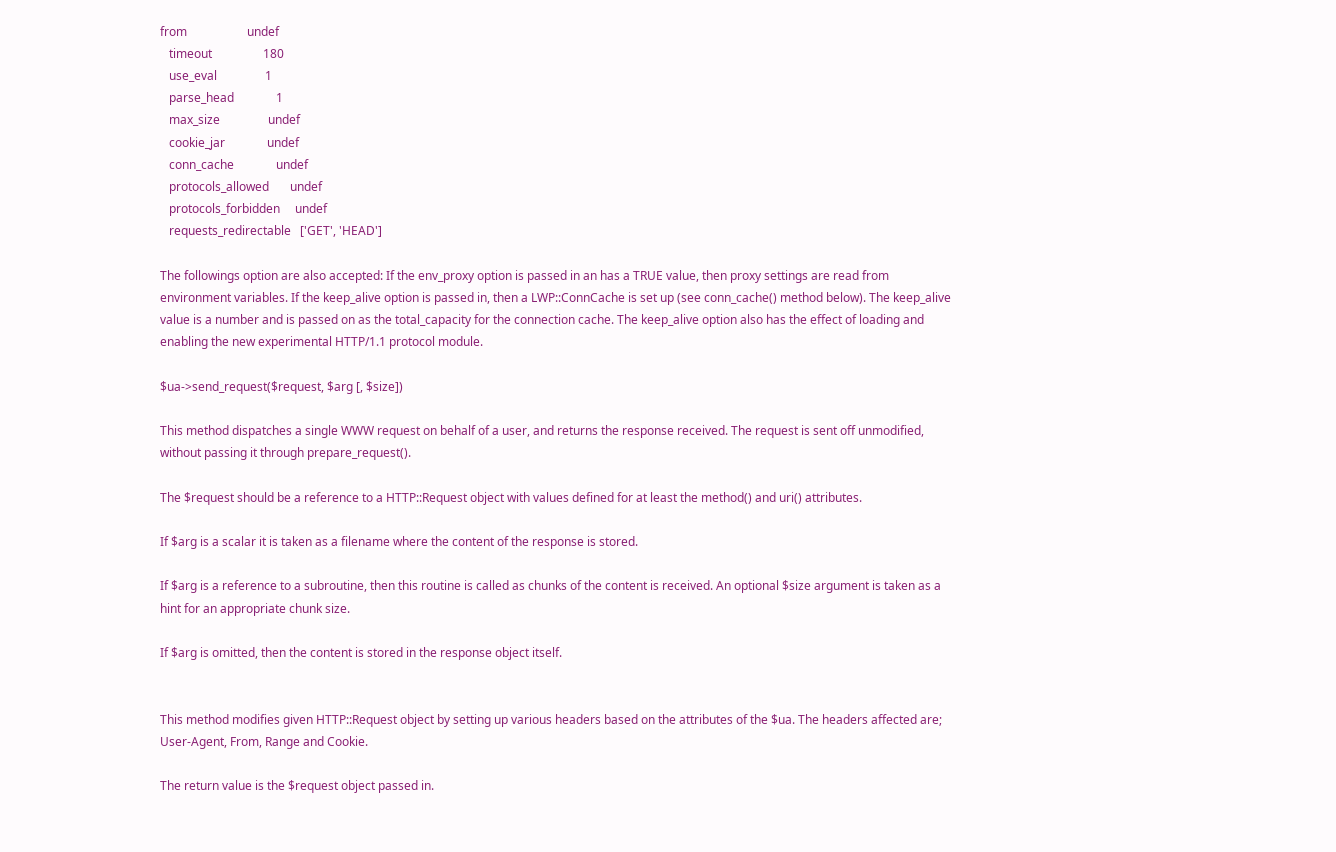from                    undef
   timeout                 180
   use_eval                1
   parse_head              1
   max_size                undef
   cookie_jar              undef
   conn_cache              undef
   protocols_allowed       undef
   protocols_forbidden     undef
   requests_redirectable   ['GET', 'HEAD']

The followings option are also accepted: If the env_proxy option is passed in an has a TRUE value, then proxy settings are read from environment variables. If the keep_alive option is passed in, then a LWP::ConnCache is set up (see conn_cache() method below). The keep_alive value is a number and is passed on as the total_capacity for the connection cache. The keep_alive option also has the effect of loading and enabling the new experimental HTTP/1.1 protocol module.

$ua->send_request($request, $arg [, $size])

This method dispatches a single WWW request on behalf of a user, and returns the response received. The request is sent off unmodified, without passing it through prepare_request().

The $request should be a reference to a HTTP::Request object with values defined for at least the method() and uri() attributes.

If $arg is a scalar it is taken as a filename where the content of the response is stored.

If $arg is a reference to a subroutine, then this routine is called as chunks of the content is received. An optional $size argument is taken as a hint for an appropriate chunk size.

If $arg is omitted, then the content is stored in the response object itself.


This method modifies given HTTP::Request object by setting up various headers based on the attributes of the $ua. The headers affected are; User-Agent, From, Range and Cookie.

The return value is the $request object passed in.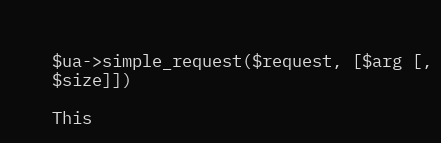$ua->simple_request($request, [$arg [, $size]])

This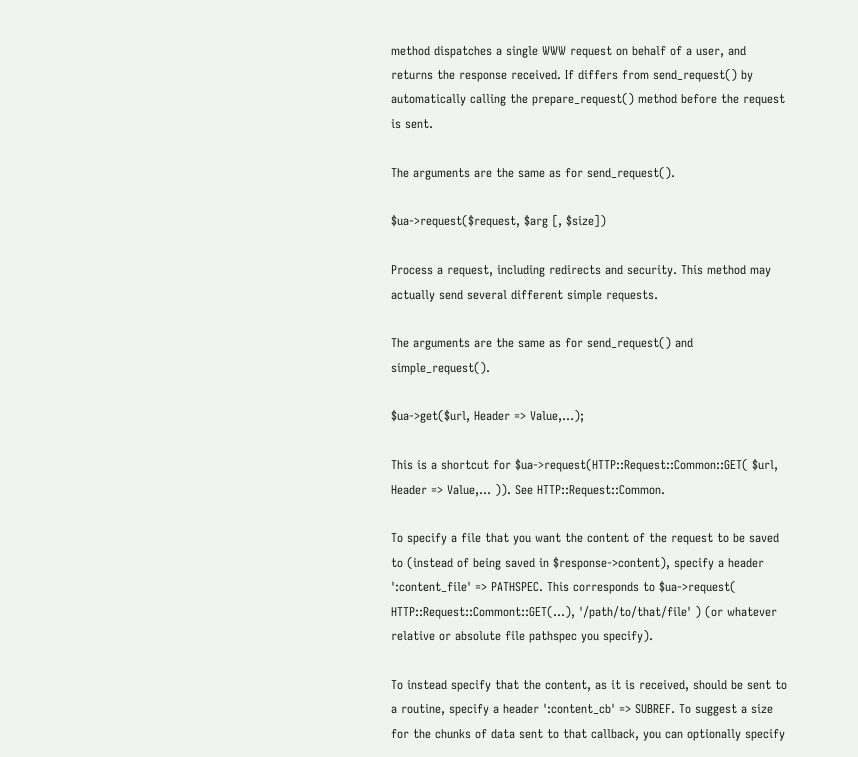method dispatches a single WWW request on behalf of a user, and returns the response received. If differs from send_request() by automatically calling the prepare_request() method before the request is sent.

The arguments are the same as for send_request().

$ua->request($request, $arg [, $size])

Process a request, including redirects and security. This method may actually send several different simple requests.

The arguments are the same as for send_request() and simple_request().

$ua->get($url, Header => Value,...);

This is a shortcut for $ua->request(HTTP::Request::Common::GET( $url, Header => Value,... )). See HTTP::Request::Common.

To specify a file that you want the content of the request to be saved to (instead of being saved in $response->content), specify a header ':content_file' => PATHSPEC. This corresponds to $ua->request( HTTP::Request::Commont::GET(...), '/path/to/that/file' ) (or whatever relative or absolute file pathspec you specify).

To instead specify that the content, as it is received, should be sent to a routine, specify a header ':content_cb' => SUBREF. To suggest a size for the chunks of data sent to that callback, you can optionally specify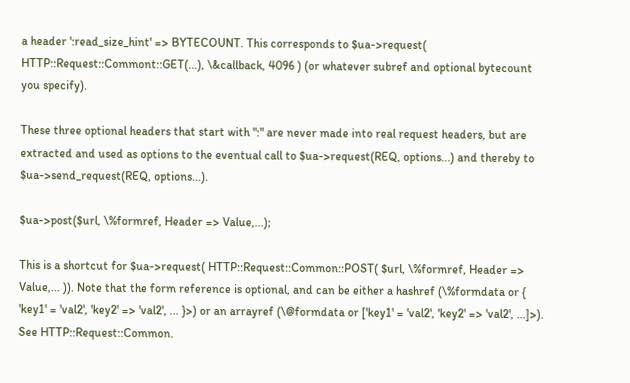a header ':read_size_hint' => BYTECOUNT. This corresponds to $ua->request( HTTP::Request::Commont::GET(...), \&callback, 4096 ) (or whatever subref and optional bytecount you specify).

These three optional headers that start with ":" are never made into real request headers, but are extracted and used as options to the eventual call to $ua->request(REQ, options...) and thereby to $ua->send_request(REQ, options...).

$ua->post($url, \%formref, Header => Value,...);

This is a shortcut for $ua->request( HTTP::Request::Common::POST( $url, \%formref, Header => Value,... )). Note that the form reference is optional, and can be either a hashref (\%formdata or { 'key1' = 'val2', 'key2' => 'val2', ... }>) or an arrayref (\@formdata or ['key1' = 'val2', 'key2' => 'val2', ...]>). See HTTP::Request::Common.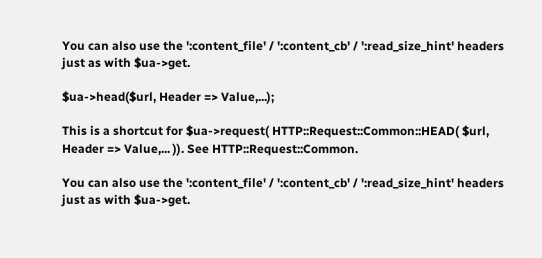You can also use the ':content_file' / ':content_cb' / ':read_size_hint' headers just as with $ua->get.

$ua->head($url, Header => Value,...);

This is a shortcut for $ua->request( HTTP::Request::Common::HEAD( $url, Header => Value,... )). See HTTP::Request::Common.

You can also use the ':content_file' / ':content_cb' / ':read_size_hint' headers just as with $ua->get.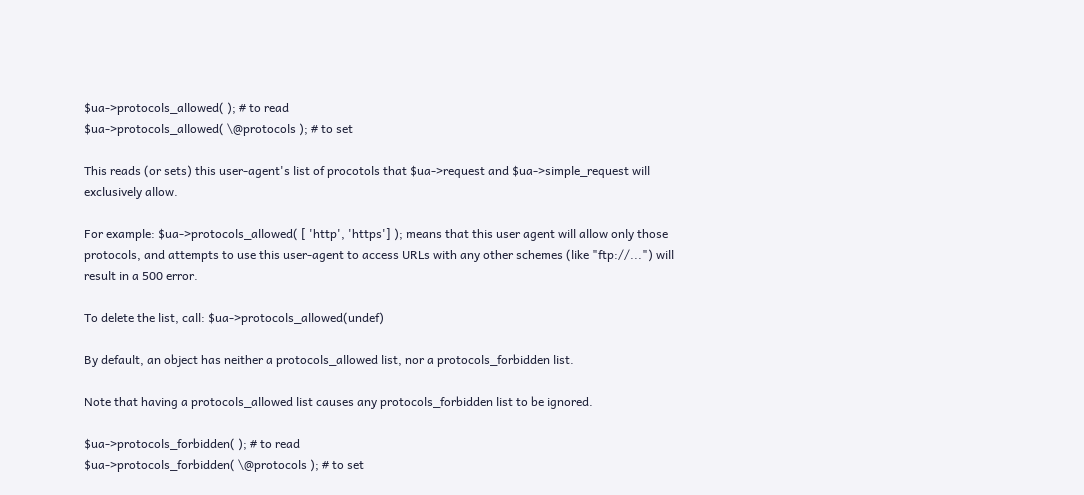$ua->protocols_allowed( ); # to read
$ua->protocols_allowed( \@protocols ); # to set

This reads (or sets) this user-agent's list of procotols that $ua->request and $ua->simple_request will exclusively allow.

For example: $ua->protocols_allowed( [ 'http', 'https'] ); means that this user agent will allow only those protocols, and attempts to use this user-agent to access URLs with any other schemes (like "ftp://...") will result in a 500 error.

To delete the list, call: $ua->protocols_allowed(undef)

By default, an object has neither a protocols_allowed list, nor a protocols_forbidden list.

Note that having a protocols_allowed list causes any protocols_forbidden list to be ignored.

$ua->protocols_forbidden( ); # to read
$ua->protocols_forbidden( \@protocols ); # to set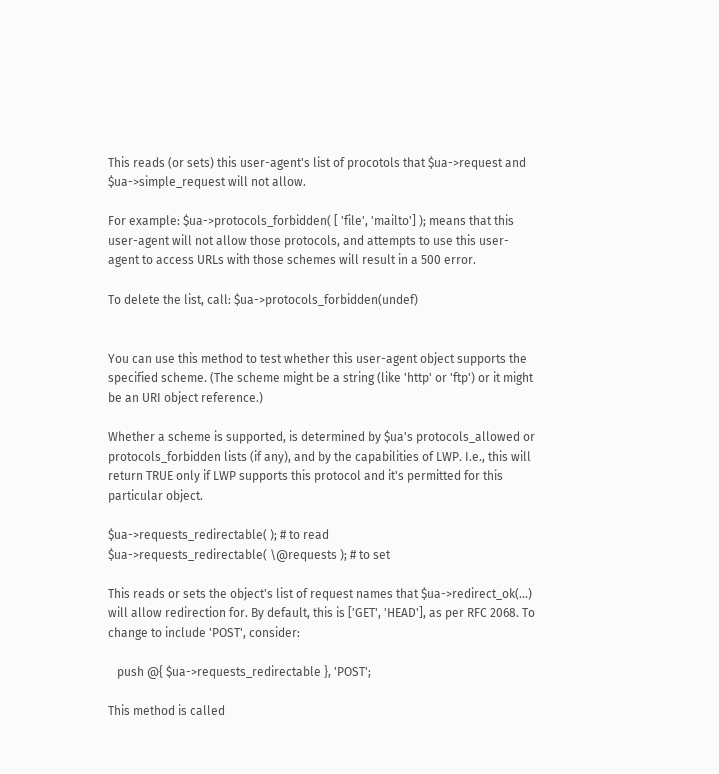This reads (or sets) this user-agent's list of procotols that $ua->request and $ua->simple_request will not allow.

For example: $ua->protocols_forbidden( [ 'file', 'mailto'] ); means that this user-agent will not allow those protocols, and attempts to use this user-agent to access URLs with those schemes will result in a 500 error.

To delete the list, call: $ua->protocols_forbidden(undef)


You can use this method to test whether this user-agent object supports the specified scheme. (The scheme might be a string (like 'http' or 'ftp') or it might be an URI object reference.)

Whether a scheme is supported, is determined by $ua's protocols_allowed or protocols_forbidden lists (if any), and by the capabilities of LWP. I.e., this will return TRUE only if LWP supports this protocol and it's permitted for this particular object.

$ua->requests_redirectable( ); # to read
$ua->requests_redirectable( \@requests ); # to set

This reads or sets the object's list of request names that $ua->redirect_ok(...) will allow redirection for. By default, this is ['GET', 'HEAD'], as per RFC 2068. To change to include 'POST', consider:

   push @{ $ua->requests_redirectable }, 'POST';

This method is called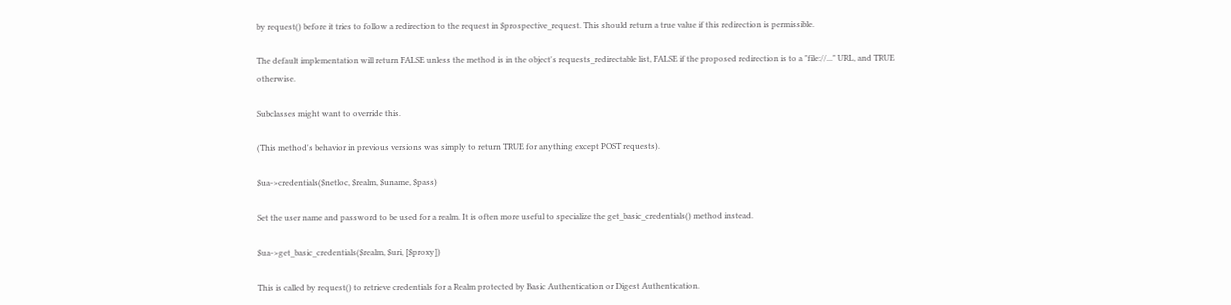by request() before it tries to follow a redirection to the request in $prospective_request. This should return a true value if this redirection is permissible.

The default implementation will return FALSE unless the method is in the object's requests_redirectable list, FALSE if the proposed redirection is to a "file://..." URL, and TRUE otherwise.

Subclasses might want to override this.

(This method's behavior in previous versions was simply to return TRUE for anything except POST requests).

$ua->credentials($netloc, $realm, $uname, $pass)

Set the user name and password to be used for a realm. It is often more useful to specialize the get_basic_credentials() method instead.

$ua->get_basic_credentials($realm, $uri, [$proxy])

This is called by request() to retrieve credentials for a Realm protected by Basic Authentication or Digest Authentication.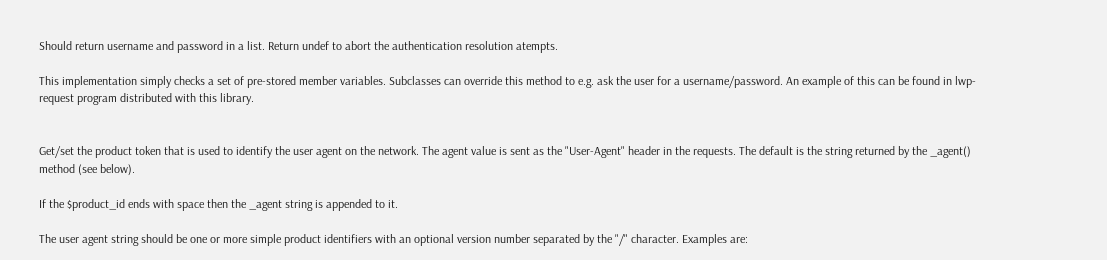Should return username and password in a list. Return undef to abort the authentication resolution atempts.

This implementation simply checks a set of pre-stored member variables. Subclasses can override this method to e.g. ask the user for a username/password. An example of this can be found in lwp-request program distributed with this library.


Get/set the product token that is used to identify the user agent on the network. The agent value is sent as the "User-Agent" header in the requests. The default is the string returned by the _agent() method (see below).

If the $product_id ends with space then the _agent string is appended to it.

The user agent string should be one or more simple product identifiers with an optional version number separated by the "/" character. Examples are: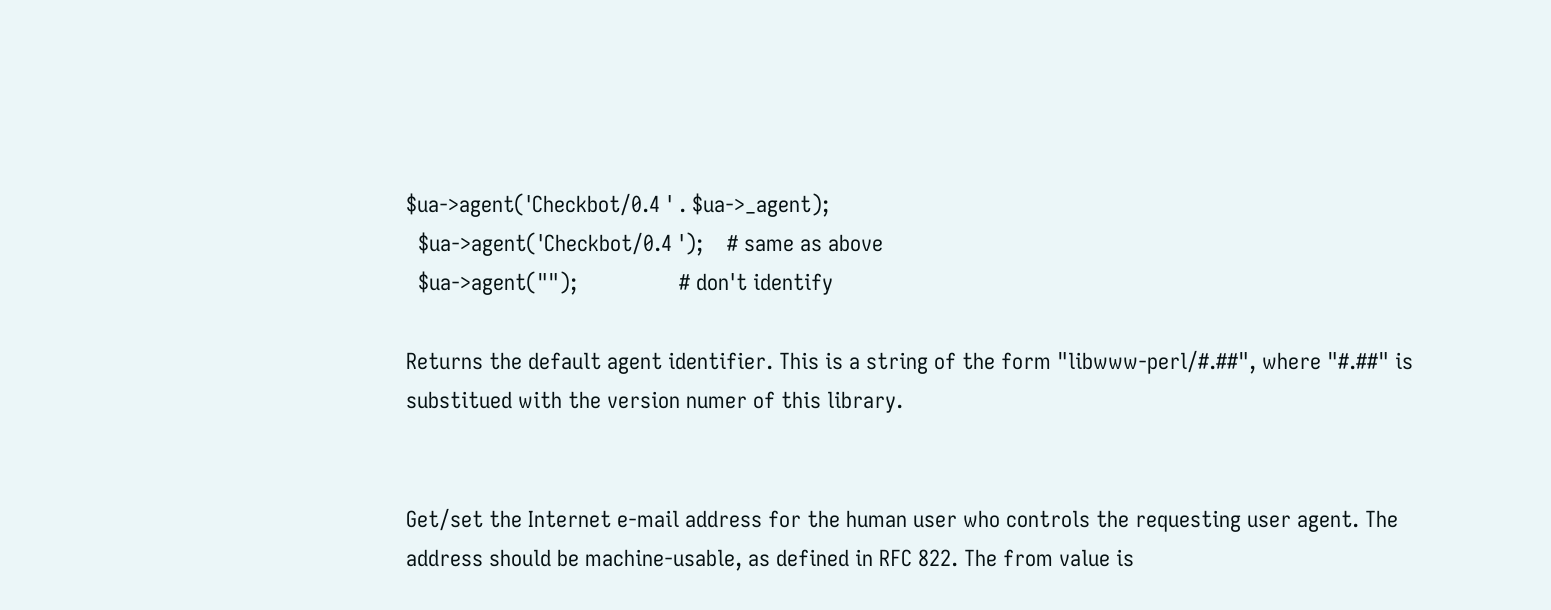$ua->agent('Checkbot/0.4 ' . $ua->_agent);
  $ua->agent('Checkbot/0.4 ');    # same as above
  $ua->agent("");                 # don't identify

Returns the default agent identifier. This is a string of the form "libwww-perl/#.##", where "#.##" is substitued with the version numer of this library.


Get/set the Internet e-mail address for the human user who controls the requesting user agent. The address should be machine-usable, as defined in RFC 822. The from value is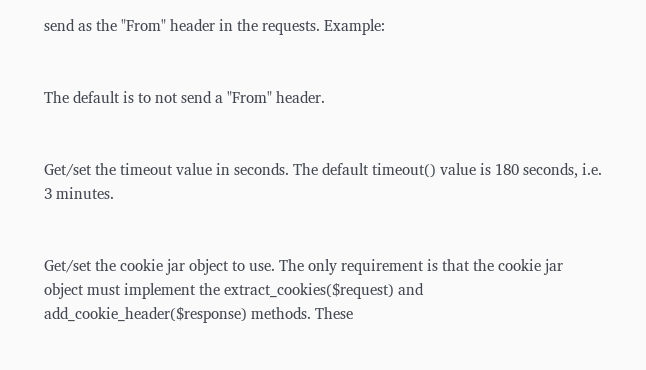send as the "From" header in the requests. Example:


The default is to not send a "From" header.


Get/set the timeout value in seconds. The default timeout() value is 180 seconds, i.e. 3 minutes.


Get/set the cookie jar object to use. The only requirement is that the cookie jar object must implement the extract_cookies($request) and add_cookie_header($response) methods. These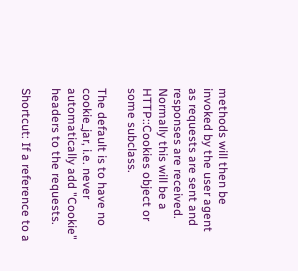methods will then be invoked by the user agent as requests are sent and responses are received. Normally this will be a HTTP::Cookies object or some subclass.

The default is to have no cookie_jar, i.e. never automatically add "Cookie" headers to the requests.

Shortcut: If a reference to a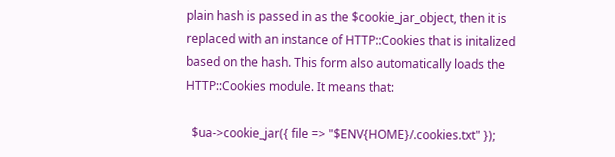plain hash is passed in as the $cookie_jar_object, then it is replaced with an instance of HTTP::Cookies that is initalized based on the hash. This form also automatically loads the HTTP::Cookies module. It means that:

  $ua->cookie_jar({ file => "$ENV{HOME}/.cookies.txt" });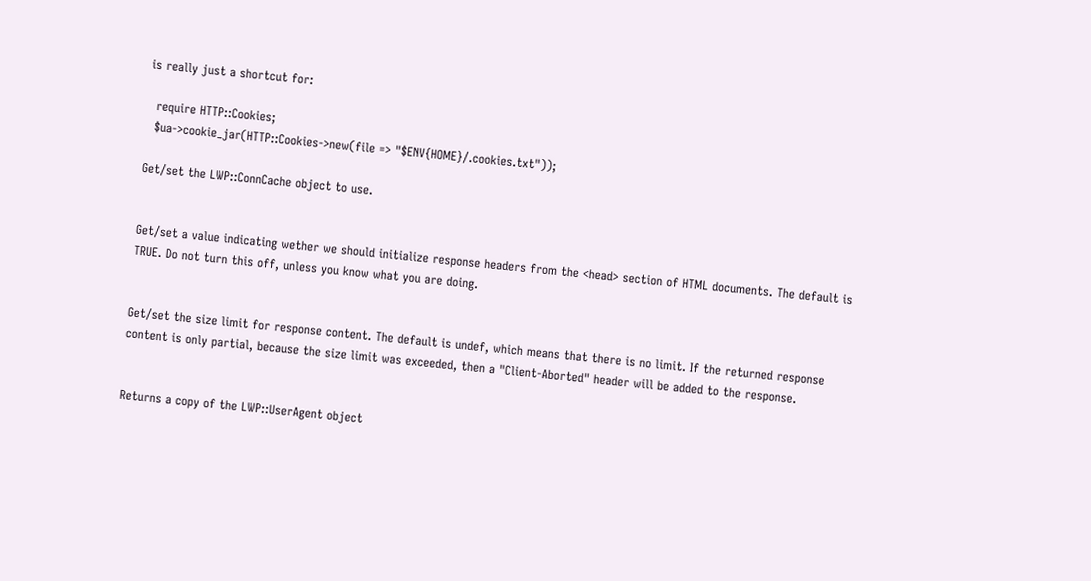is really just a shortcut for:

  require HTTP::Cookies;
  $ua->cookie_jar(HTTP::Cookies->new(file => "$ENV{HOME}/.cookies.txt"));

Get/set the LWP::ConnCache object to use.


Get/set a value indicating wether we should initialize response headers from the <head> section of HTML documents. The default is TRUE. Do not turn this off, unless you know what you are doing.


Get/set the size limit for response content. The default is undef, which means that there is no limit. If the returned response content is only partial, because the size limit was exceeded, then a "Client-Aborted" header will be added to the response.


Returns a copy of the LWP::UserAgent object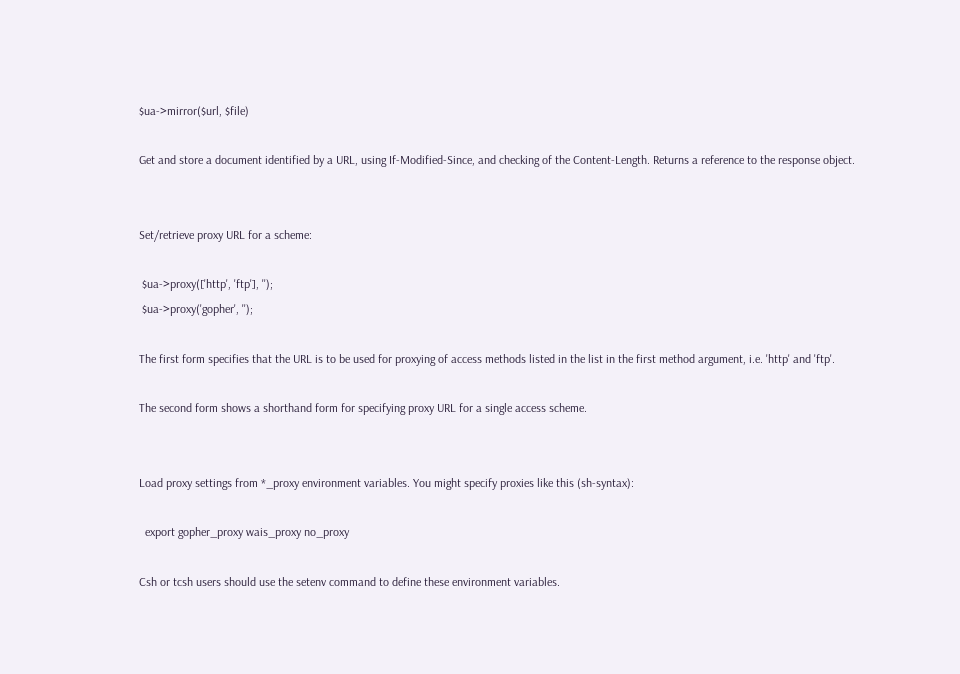$ua->mirror($url, $file)

Get and store a document identified by a URL, using If-Modified-Since, and checking of the Content-Length. Returns a reference to the response object.


Set/retrieve proxy URL for a scheme:

 $ua->proxy(['http', 'ftp'], '');
 $ua->proxy('gopher', '');

The first form specifies that the URL is to be used for proxying of access methods listed in the list in the first method argument, i.e. 'http' and 'ftp'.

The second form shows a shorthand form for specifying proxy URL for a single access scheme.


Load proxy settings from *_proxy environment variables. You might specify proxies like this (sh-syntax):

  export gopher_proxy wais_proxy no_proxy

Csh or tcsh users should use the setenv command to define these environment variables.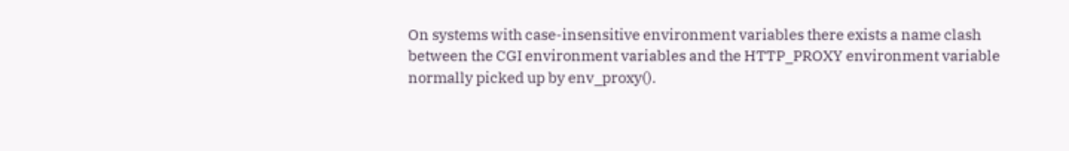On systems with case-insensitive environment variables there exists a name clash between the CGI environment variables and the HTTP_PROXY environment variable normally picked up by env_proxy().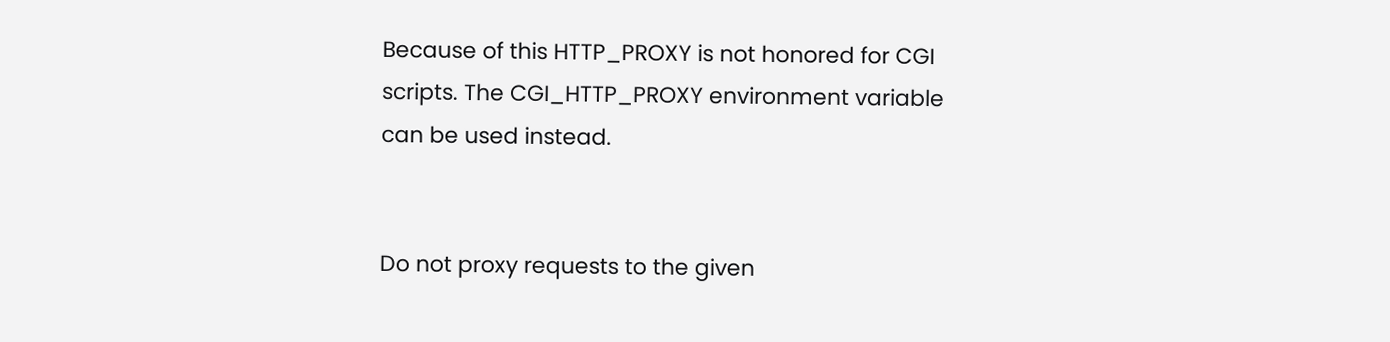Because of this HTTP_PROXY is not honored for CGI scripts. The CGI_HTTP_PROXY environment variable can be used instead.


Do not proxy requests to the given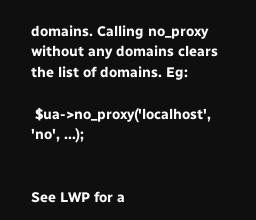domains. Calling no_proxy without any domains clears the list of domains. Eg:

 $ua->no_proxy('localhost', 'no', ...);


See LWP for a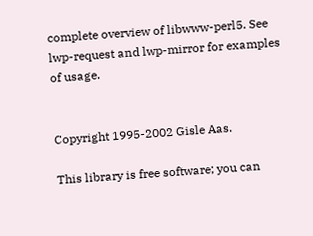complete overview of libwww-perl5. See lwp-request and lwp-mirror for examples of usage.


Copyright 1995-2002 Gisle Aas.

This library is free software; you can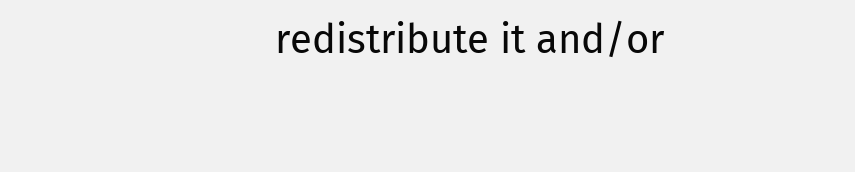redistribute it and/or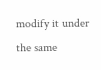modify it under the same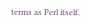terms as Perl itself.